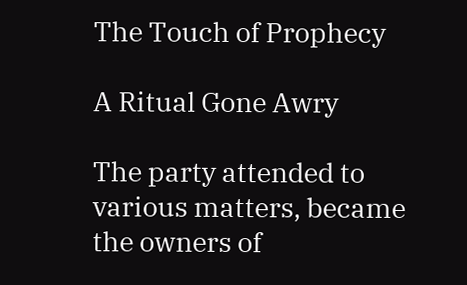The Touch of Prophecy

A Ritual Gone Awry

The party attended to various matters, became the owners of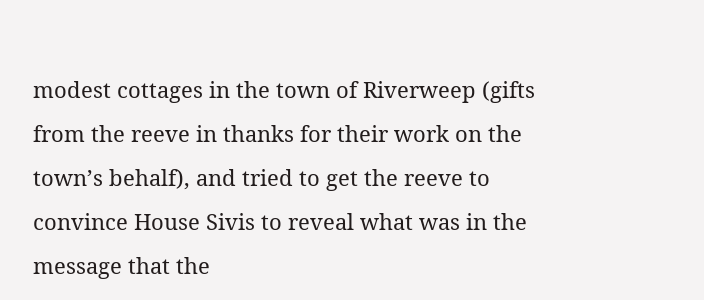modest cottages in the town of Riverweep (gifts from the reeve in thanks for their work on the town’s behalf), and tried to get the reeve to convince House Sivis to reveal what was in the message that the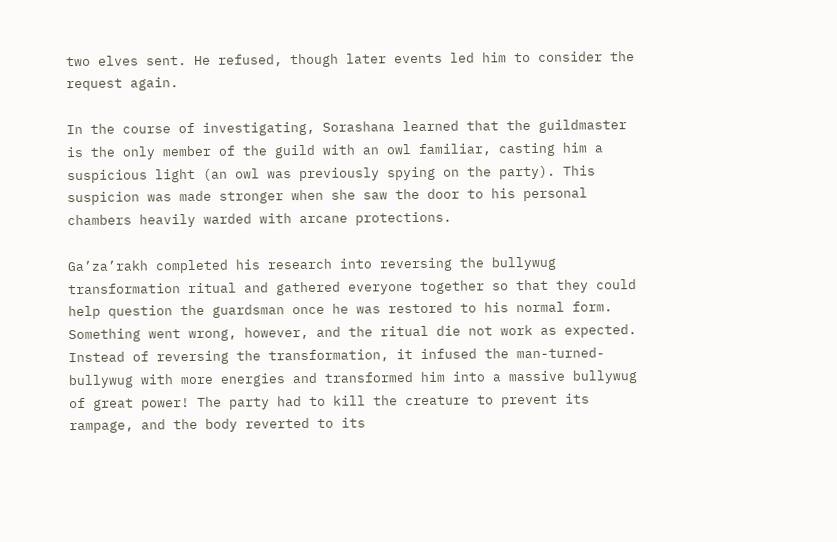two elves sent. He refused, though later events led him to consider the request again.

In the course of investigating, Sorashana learned that the guildmaster is the only member of the guild with an owl familiar, casting him a suspicious light (an owl was previously spying on the party). This suspicion was made stronger when she saw the door to his personal chambers heavily warded with arcane protections.

Ga’za’rakh completed his research into reversing the bullywug transformation ritual and gathered everyone together so that they could help question the guardsman once he was restored to his normal form. Something went wrong, however, and the ritual die not work as expected. Instead of reversing the transformation, it infused the man-turned-bullywug with more energies and transformed him into a massive bullywug of great power! The party had to kill the creature to prevent its rampage, and the body reverted to its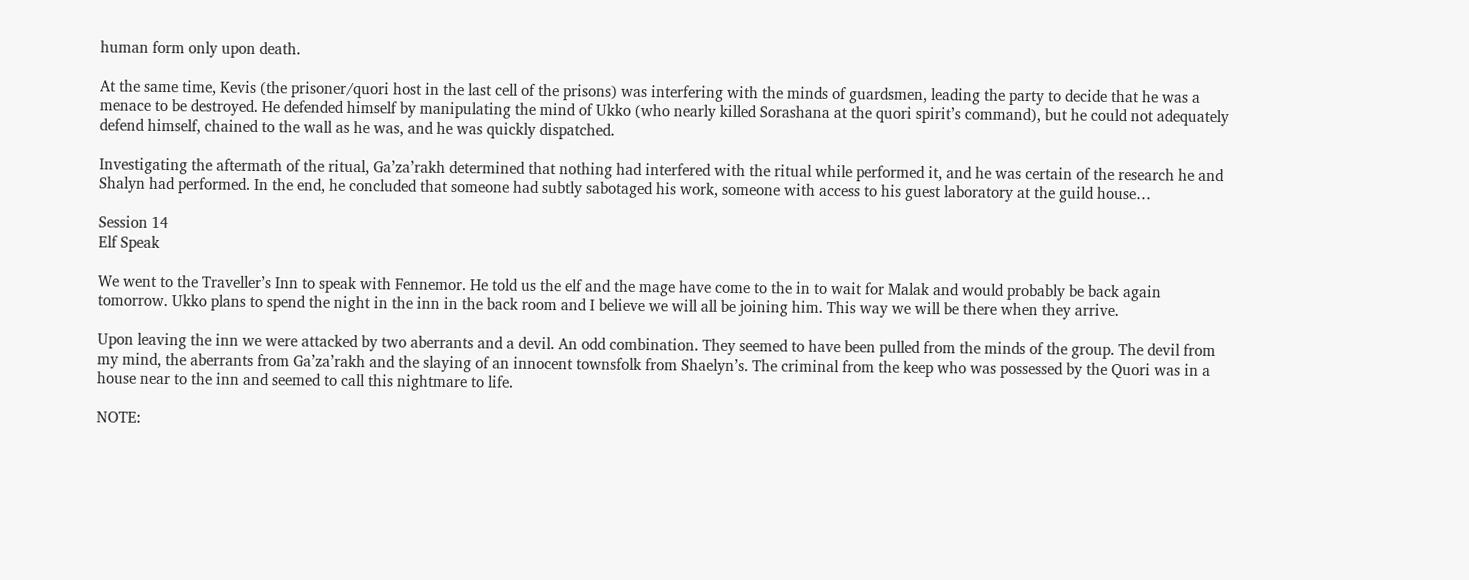human form only upon death.

At the same time, Kevis (the prisoner/quori host in the last cell of the prisons) was interfering with the minds of guardsmen, leading the party to decide that he was a menace to be destroyed. He defended himself by manipulating the mind of Ukko (who nearly killed Sorashana at the quori spirit’s command), but he could not adequately defend himself, chained to the wall as he was, and he was quickly dispatched.

Investigating the aftermath of the ritual, Ga’za’rakh determined that nothing had interfered with the ritual while performed it, and he was certain of the research he and Shalyn had performed. In the end, he concluded that someone had subtly sabotaged his work, someone with access to his guest laboratory at the guild house…

Session 14
Elf Speak

We went to the Traveller’s Inn to speak with Fennemor. He told us the elf and the mage have come to the in to wait for Malak and would probably be back again tomorrow. Ukko plans to spend the night in the inn in the back room and I believe we will all be joining him. This way we will be there when they arrive.

Upon leaving the inn we were attacked by two aberrants and a devil. An odd combination. They seemed to have been pulled from the minds of the group. The devil from my mind, the aberrants from Ga’za’rakh and the slaying of an innocent townsfolk from Shaelyn’s. The criminal from the keep who was possessed by the Quori was in a house near to the inn and seemed to call this nightmare to life.

NOTE: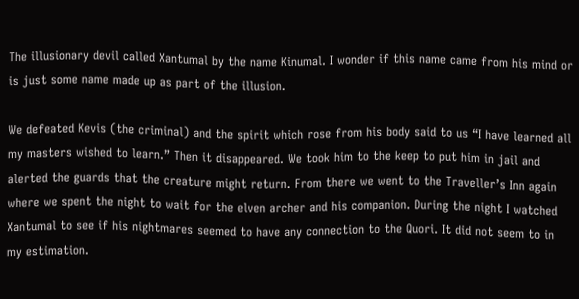The illusionary devil called Xantumal by the name Kinumal. I wonder if this name came from his mind or is just some name made up as part of the illusion.

We defeated Kevis (the criminal) and the spirit which rose from his body said to us “I have learned all my masters wished to learn.” Then it disappeared. We took him to the keep to put him in jail and alerted the guards that the creature might return. From there we went to the Traveller’s Inn again where we spent the night to wait for the elven archer and his companion. During the night I watched Xantumal to see if his nightmares seemed to have any connection to the Quori. It did not seem to in my estimation.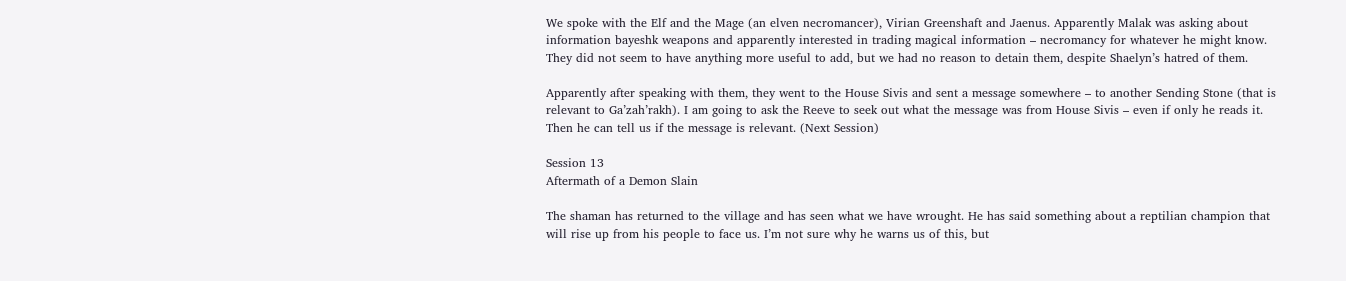We spoke with the Elf and the Mage (an elven necromancer), Virian Greenshaft and Jaenus. Apparently Malak was asking about information bayeshk weapons and apparently interested in trading magical information – necromancy for whatever he might know. They did not seem to have anything more useful to add, but we had no reason to detain them, despite Shaelyn’s hatred of them.

Apparently after speaking with them, they went to the House Sivis and sent a message somewhere – to another Sending Stone (that is relevant to Ga’zah’rakh). I am going to ask the Reeve to seek out what the message was from House Sivis – even if only he reads it. Then he can tell us if the message is relevant. (Next Session)

Session 13
Aftermath of a Demon Slain

The shaman has returned to the village and has seen what we have wrought. He has said something about a reptilian champion that will rise up from his people to face us. I’m not sure why he warns us of this, but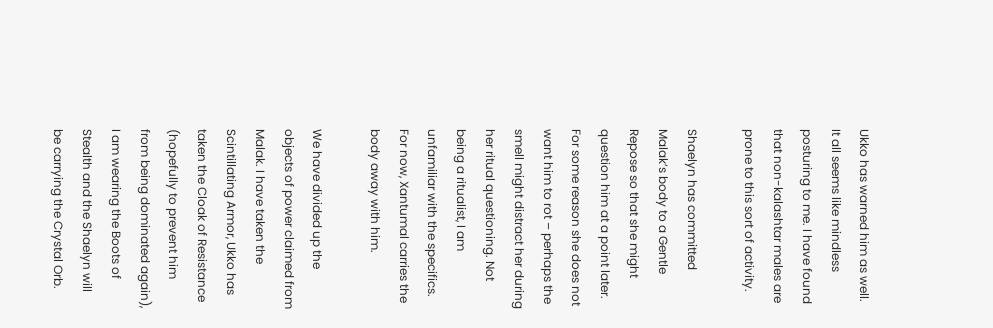Ukko has warned him as well. It all seems like mindless posturing to me. I have found that non-kalashtar males are prone to this sort of activity.

Shaelyn has committed Malak’s body to a Gentle Repose so that she might question him at a point later. For some reason she does not want him to rot – perhaps the smell might distract her during her ritual questioning. Not being a ritualist, I am unfamiliar with the specifics. For now, Xantumal carries the body away with him.

We have divided up the objects of power claimed from Malak. I have taken the Scintillating Armor, Ukko has taken the Cloak of Resistance (hopefully to prevent him from being dominated again), I am wearing the Boots of Stealth and the Shaelyn will be carrying the Crystal Orb.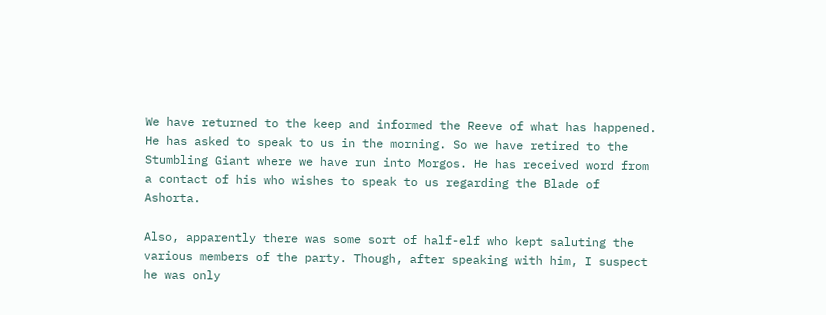We have returned to the keep and informed the Reeve of what has happened. He has asked to speak to us in the morning. So we have retired to the Stumbling Giant where we have run into Morgos. He has received word from a contact of his who wishes to speak to us regarding the Blade of Ashorta.

Also, apparently there was some sort of half-elf who kept saluting the various members of the party. Though, after speaking with him, I suspect he was only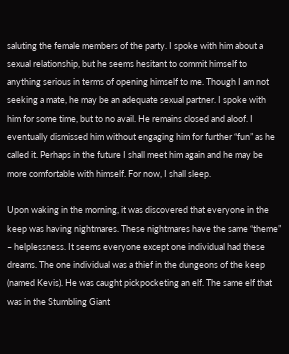saluting the female members of the party. I spoke with him about a sexual relationship, but he seems hesitant to commit himself to anything serious in terms of opening himself to me. Though I am not seeking a mate, he may be an adequate sexual partner. I spoke with him for some time, but to no avail. He remains closed and aloof. I eventually dismissed him without engaging him for further “fun” as he called it. Perhaps in the future I shall meet him again and he may be more comfortable with himself. For now, I shall sleep.

Upon waking in the morning, it was discovered that everyone in the keep was having nightmares. These nightmares have the same “theme” – helplessness. It seems everyone except one individual had these dreams. The one individual was a thief in the dungeons of the keep (named Kevis). He was caught pickpocketing an elf. The same elf that was in the Stumbling Giant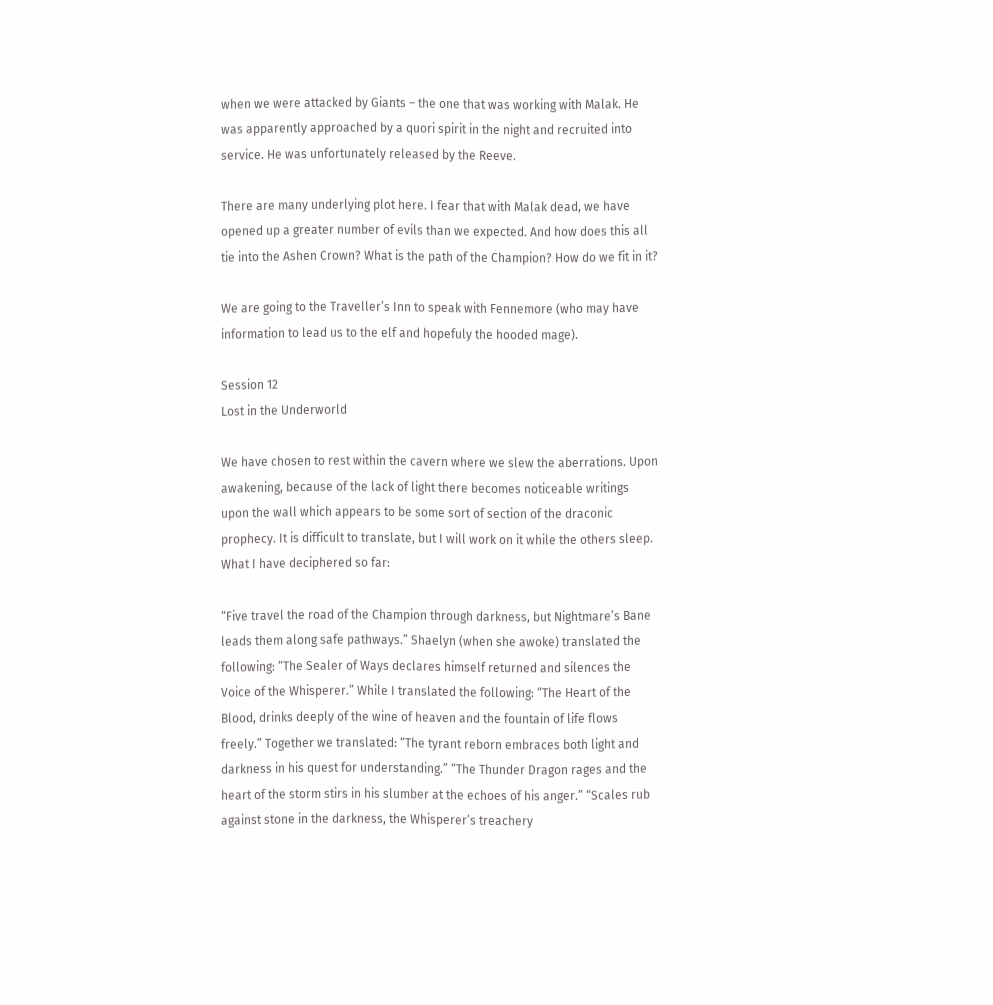when we were attacked by Giants – the one that was working with Malak. He was apparently approached by a quori spirit in the night and recruited into service. He was unfortunately released by the Reeve.

There are many underlying plot here. I fear that with Malak dead, we have opened up a greater number of evils than we expected. And how does this all tie into the Ashen Crown? What is the path of the Champion? How do we fit in it?

We are going to the Traveller’s Inn to speak with Fennemore (who may have information to lead us to the elf and hopefuly the hooded mage).

Session 12
Lost in the Underworld

We have chosen to rest within the cavern where we slew the aberrations. Upon awakening, because of the lack of light there becomes noticeable writings upon the wall which appears to be some sort of section of the draconic prophecy. It is difficult to translate, but I will work on it while the others sleep. What I have deciphered so far:

“Five travel the road of the Champion through darkness, but Nightmare’s Bane leads them along safe pathways.” Shaelyn (when she awoke) translated the following: “The Sealer of Ways declares himself returned and silences the Voice of the Whisperer.” While I translated the following: “The Heart of the Blood, drinks deeply of the wine of heaven and the fountain of life flows freely.” Together we translated: “The tyrant reborn embraces both light and darkness in his quest for understanding.” “The Thunder Dragon rages and the heart of the storm stirs in his slumber at the echoes of his anger.” “Scales rub against stone in the darkness, the Whisperer’s treachery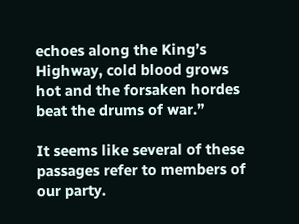echoes along the King’s Highway, cold blood grows hot and the forsaken hordes beat the drums of war.”

It seems like several of these passages refer to members of our party.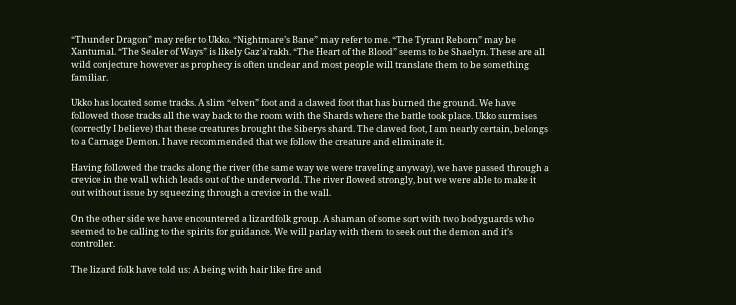“Thunder Dragon” may refer to Ukko. “Nightmare’s Bane” may refer to me. “The Tyrant Reborn” may be Xantumal. “The Sealer of Ways” is likely Gaz’a’rakh. “The Heart of the Blood” seems to be Shaelyn. These are all wild conjecture however as prophecy is often unclear and most people will translate them to be something familiar.

Ukko has located some tracks. A slim “elven” foot and a clawed foot that has burned the ground. We have followed those tracks all the way back to the room with the Shards where the battle took place. Ukko surmises (correctly I believe) that these creatures brought the Siberys shard. The clawed foot, I am nearly certain, belongs to a Carnage Demon. I have recommended that we follow the creature and eliminate it.

Having followed the tracks along the river (the same way we were traveling anyway), we have passed through a crevice in the wall which leads out of the underworld. The river flowed strongly, but we were able to make it out without issue by squeezing through a crevice in the wall.

On the other side we have encountered a lizardfolk group. A shaman of some sort with two bodyguards who seemed to be calling to the spirits for guidance. We will parlay with them to seek out the demon and it’s controller.

The lizard folk have told us: A being with hair like fire and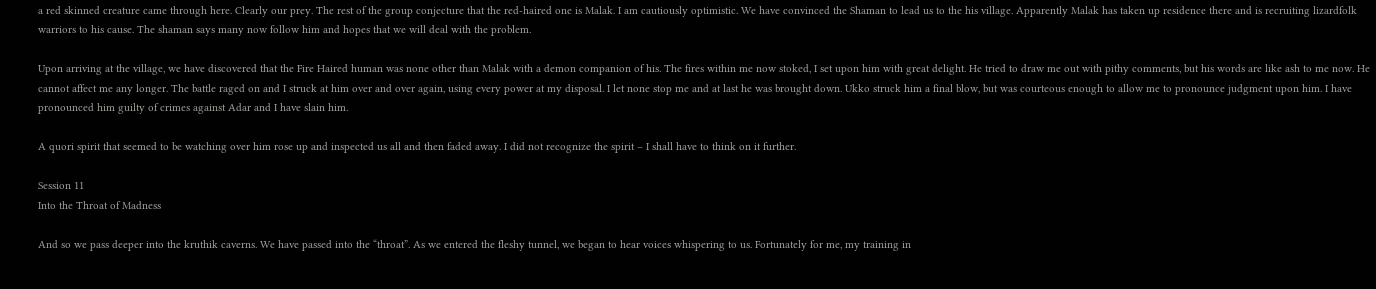a red skinned creature came through here. Clearly our prey. The rest of the group conjecture that the red-haired one is Malak. I am cautiously optimistic. We have convinced the Shaman to lead us to the his village. Apparently Malak has taken up residence there and is recruiting lizardfolk warriors to his cause. The shaman says many now follow him and hopes that we will deal with the problem.

Upon arriving at the village, we have discovered that the Fire Haired human was none other than Malak with a demon companion of his. The fires within me now stoked, I set upon him with great delight. He tried to draw me out with pithy comments, but his words are like ash to me now. He cannot affect me any longer. The battle raged on and I struck at him over and over again, using every power at my disposal. I let none stop me and at last he was brought down. Ukko struck him a final blow, but was courteous enough to allow me to pronounce judgment upon him. I have pronounced him guilty of crimes against Adar and I have slain him.

A quori spirit that seemed to be watching over him rose up and inspected us all and then faded away. I did not recognize the spirit – I shall have to think on it further.

Session 11
Into the Throat of Madness

And so we pass deeper into the kruthik caverns. We have passed into the “throat”. As we entered the fleshy tunnel, we began to hear voices whispering to us. Fortunately for me, my training in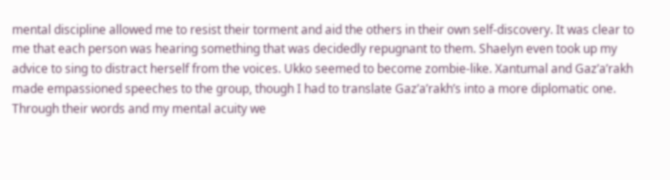mental discipline allowed me to resist their torment and aid the others in their own self-discovery. It was clear to me that each person was hearing something that was decidedly repugnant to them. Shaelyn even took up my advice to sing to distract herself from the voices. Ukko seemed to become zombie-like. Xantumal and Gaz’a’rakh made empassioned speeches to the group, though I had to translate Gaz’a’rakh’s into a more diplomatic one. Through their words and my mental acuity we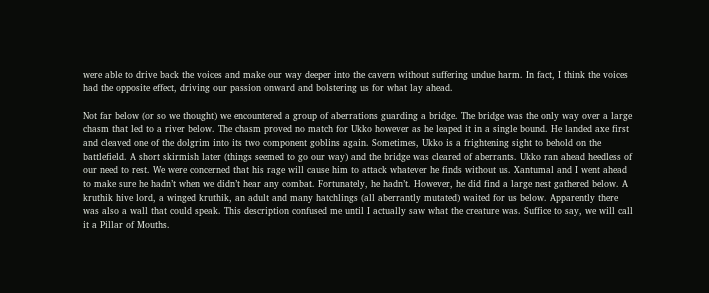were able to drive back the voices and make our way deeper into the cavern without suffering undue harm. In fact, I think the voices had the opposite effect, driving our passion onward and bolstering us for what lay ahead.

Not far below (or so we thought) we encountered a group of aberrations guarding a bridge. The bridge was the only way over a large chasm that led to a river below. The chasm proved no match for Ukko however as he leaped it in a single bound. He landed axe first and cleaved one of the dolgrim into its two component goblins again. Sometimes, Ukko is a frightening sight to behold on the battlefield. A short skirmish later (things seemed to go our way) and the bridge was cleared of aberrants. Ukko ran ahead heedless of our need to rest. We were concerned that his rage will cause him to attack whatever he finds without us. Xantumal and I went ahead to make sure he hadn’t when we didn’t hear any combat. Fortunately, he hadn’t. However, he did find a large nest gathered below. A kruthik hive lord, a winged kruthik, an adult and many hatchlings (all aberrantly mutated) waited for us below. Apparently there was also a wall that could speak. This description confused me until I actually saw what the creature was. Suffice to say, we will call it a Pillar of Mouths.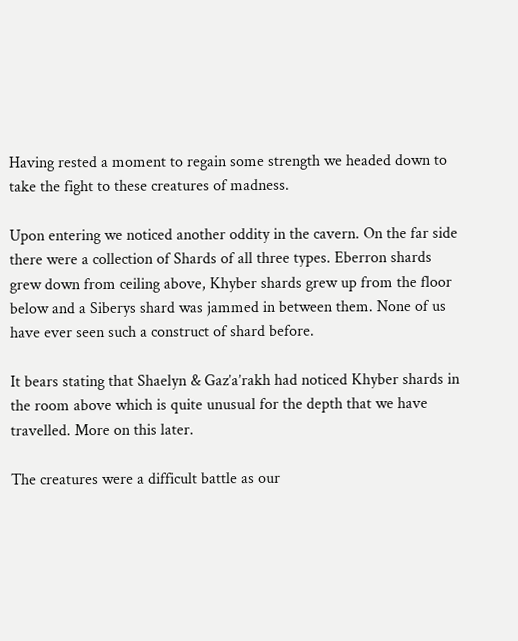Having rested a moment to regain some strength we headed down to take the fight to these creatures of madness.

Upon entering we noticed another oddity in the cavern. On the far side there were a collection of Shards of all three types. Eberron shards grew down from ceiling above, Khyber shards grew up from the floor below and a Siberys shard was jammed in between them. None of us have ever seen such a construct of shard before.

It bears stating that Shaelyn & Gaz’a’rakh had noticed Khyber shards in the room above which is quite unusual for the depth that we have travelled. More on this later.

The creatures were a difficult battle as our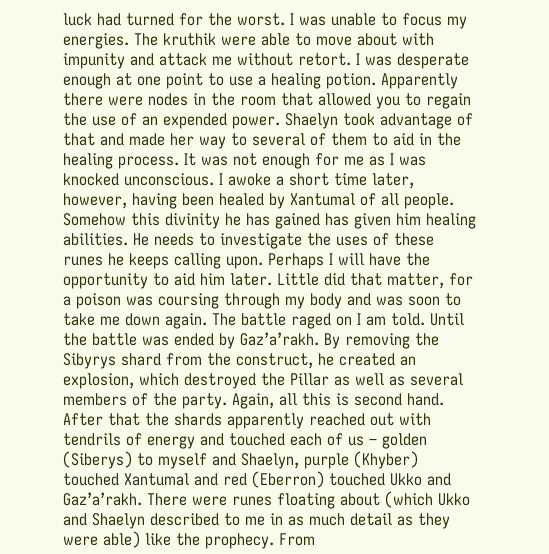luck had turned for the worst. I was unable to focus my energies. The kruthik were able to move about with impunity and attack me without retort. I was desperate enough at one point to use a healing potion. Apparently there were nodes in the room that allowed you to regain the use of an expended power. Shaelyn took advantage of that and made her way to several of them to aid in the healing process. It was not enough for me as I was knocked unconscious. I awoke a short time later, however, having been healed by Xantumal of all people. Somehow this divinity he has gained has given him healing abilities. He needs to investigate the uses of these runes he keeps calling upon. Perhaps I will have the opportunity to aid him later. Little did that matter, for a poison was coursing through my body and was soon to take me down again. The battle raged on I am told. Until the battle was ended by Gaz’a’rakh. By removing the Sibyrys shard from the construct, he created an explosion, which destroyed the Pillar as well as several members of the party. Again, all this is second hand. After that the shards apparently reached out with tendrils of energy and touched each of us – golden (Siberys) to myself and Shaelyn, purple (Khyber) touched Xantumal and red (Eberron) touched Ukko and Gaz’a’rakh. There were runes floating about (which Ukko and Shaelyn described to me in as much detail as they were able) like the prophecy. From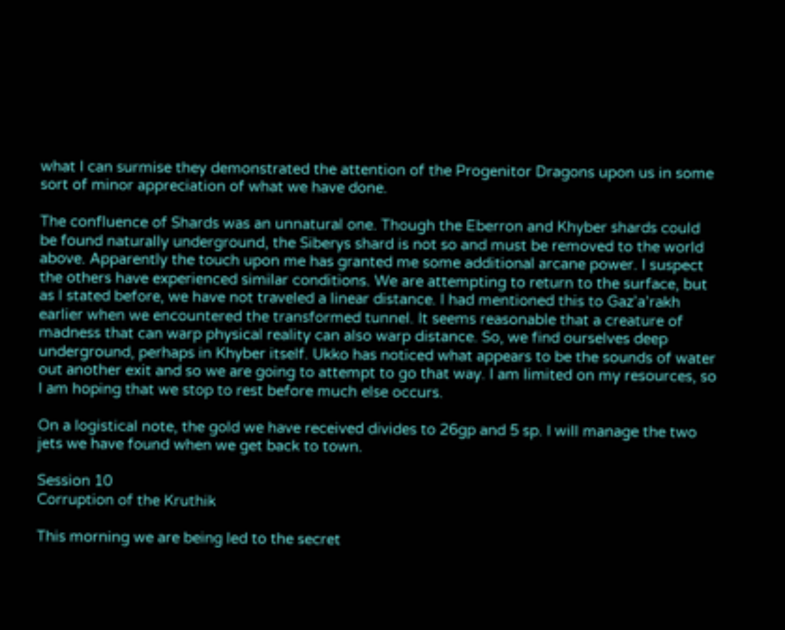what I can surmise they demonstrated the attention of the Progenitor Dragons upon us in some sort of minor appreciation of what we have done.

The confluence of Shards was an unnatural one. Though the Eberron and Khyber shards could be found naturally underground, the Siberys shard is not so and must be removed to the world above. Apparently the touch upon me has granted me some additional arcane power. I suspect the others have experienced similar conditions. We are attempting to return to the surface, but as I stated before, we have not traveled a linear distance. I had mentioned this to Gaz’a’rakh earlier when we encountered the transformed tunnel. It seems reasonable that a creature of madness that can warp physical reality can also warp distance. So, we find ourselves deep underground, perhaps in Khyber itself. Ukko has noticed what appears to be the sounds of water out another exit and so we are going to attempt to go that way. I am limited on my resources, so I am hoping that we stop to rest before much else occurs.

On a logistical note, the gold we have received divides to 26gp and 5 sp. I will manage the two jets we have found when we get back to town.

Session 10
Corruption of the Kruthik

This morning we are being led to the secret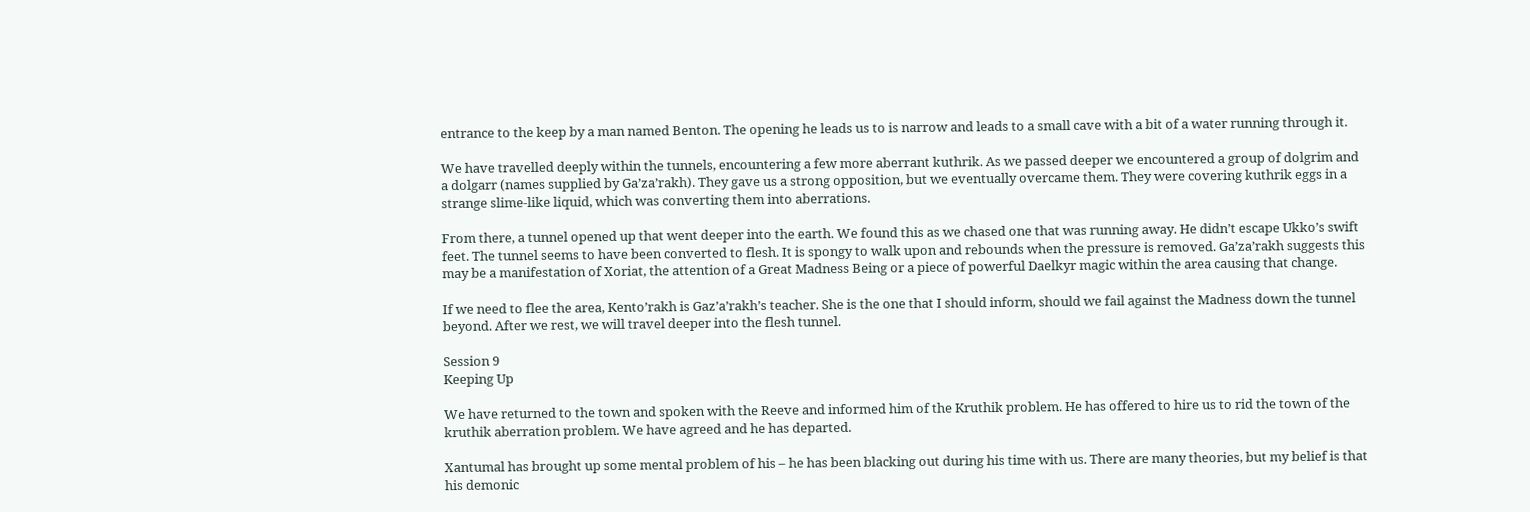entrance to the keep by a man named Benton. The opening he leads us to is narrow and leads to a small cave with a bit of a water running through it.

We have travelled deeply within the tunnels, encountering a few more aberrant kuthrik. As we passed deeper we encountered a group of dolgrim and a dolgarr (names supplied by Ga’za’rakh). They gave us a strong opposition, but we eventually overcame them. They were covering kuthrik eggs in a strange slime-like liquid, which was converting them into aberrations.

From there, a tunnel opened up that went deeper into the earth. We found this as we chased one that was running away. He didn’t escape Ukko’s swift feet. The tunnel seems to have been converted to flesh. It is spongy to walk upon and rebounds when the pressure is removed. Ga’za’rakh suggests this may be a manifestation of Xoriat, the attention of a Great Madness Being or a piece of powerful Daelkyr magic within the area causing that change.

If we need to flee the area, Kento’rakh is Gaz’a’rakh’s teacher. She is the one that I should inform, should we fail against the Madness down the tunnel beyond. After we rest, we will travel deeper into the flesh tunnel.

Session 9
Keeping Up

We have returned to the town and spoken with the Reeve and informed him of the Kruthik problem. He has offered to hire us to rid the town of the kruthik aberration problem. We have agreed and he has departed.

Xantumal has brought up some mental problem of his – he has been blacking out during his time with us. There are many theories, but my belief is that his demonic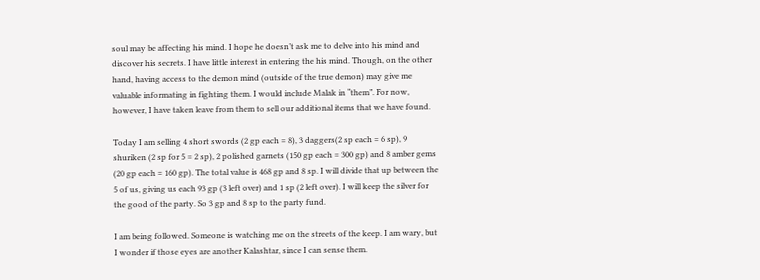soul may be affecting his mind. I hope he doesn’t ask me to delve into his mind and discover his secrets. I have little interest in entering the his mind. Though, on the other hand, having access to the demon mind (outside of the true demon) may give me valuable informating in fighting them. I would include Malak in “them”. For now, however, I have taken leave from them to sell our additional items that we have found.

Today I am selling 4 short swords (2 gp each = 8), 3 daggers(2 sp each = 6 sp), 9 shuriken (2 sp for 5 = 2 sp), 2 polished garnets (150 gp each = 300 gp) and 8 amber gems (20 gp each = 160 gp). The total value is 468 gp and 8 sp. I will divide that up between the 5 of us, giving us each 93 gp (3 left over) and 1 sp (2 left over). I will keep the silver for the good of the party. So 3 gp and 8 sp to the party fund.

I am being followed. Someone is watching me on the streets of the keep. I am wary, but I wonder if those eyes are another Kalashtar, since I can sense them.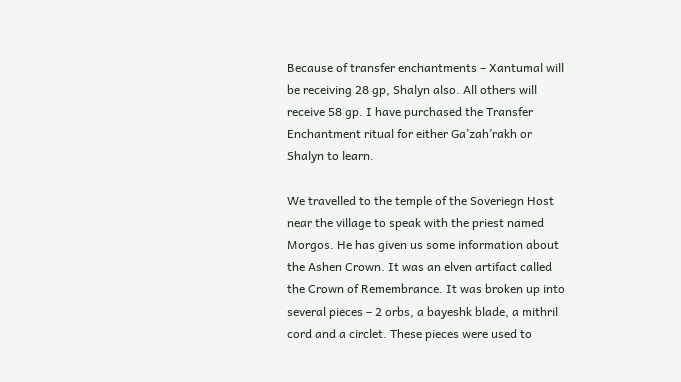Because of transfer enchantments – Xantumal will be receiving 28 gp, Shalyn also. All others will receive 58 gp. I have purchased the Transfer Enchantment ritual for either Ga’zah’rakh or Shalyn to learn.

We travelled to the temple of the Soveriegn Host near the village to speak with the priest named Morgos. He has given us some information about the Ashen Crown. It was an elven artifact called the Crown of Remembrance. It was broken up into several pieces – 2 orbs, a bayeshk blade, a mithril cord and a circlet. These pieces were used to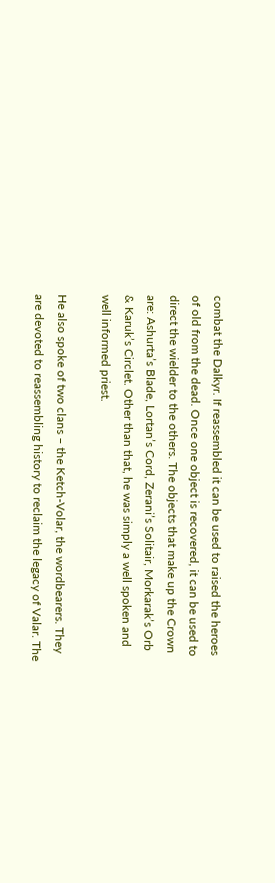combat the Dalkyr. If reassembled it can be used to raised the heroes of old from the dead. Once one object is recovered, it can be used to direct the wielder to the others. The objects that make up the Crown are: Ashurta’s Blade, Lortan’s Cord, Zerani’s Solitair, Morkarak’s Orb & Karuk’s Circlet. Other than that, he was simply a well spoken and well informed priest.

He also spoke of two clans – the Ketch-Volar, the wordbearers. They are devoted to reassembling history to reclaim the legacy of Valar. The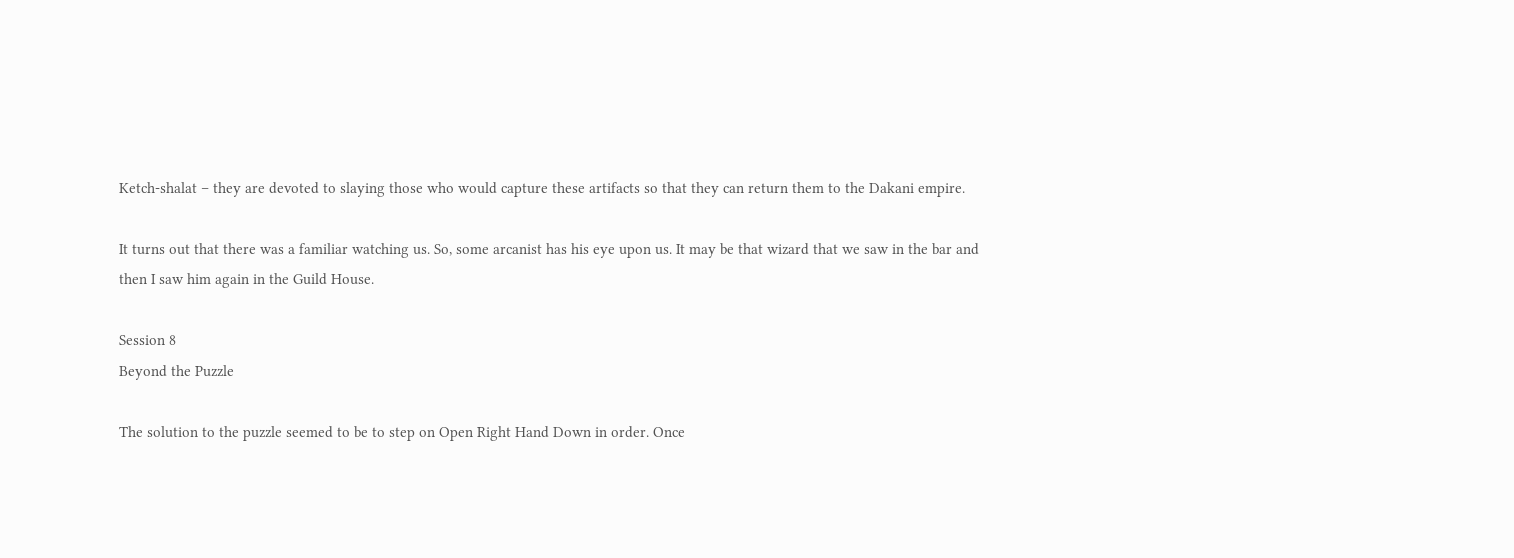Ketch-shalat – they are devoted to slaying those who would capture these artifacts so that they can return them to the Dakani empire.

It turns out that there was a familiar watching us. So, some arcanist has his eye upon us. It may be that wizard that we saw in the bar and then I saw him again in the Guild House.

Session 8
Beyond the Puzzle

The solution to the puzzle seemed to be to step on Open Right Hand Down in order. Once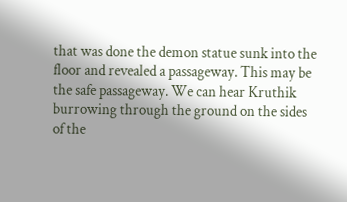that was done the demon statue sunk into the floor and revealed a passageway. This may be the safe passageway. We can hear Kruthik burrowing through the ground on the sides of the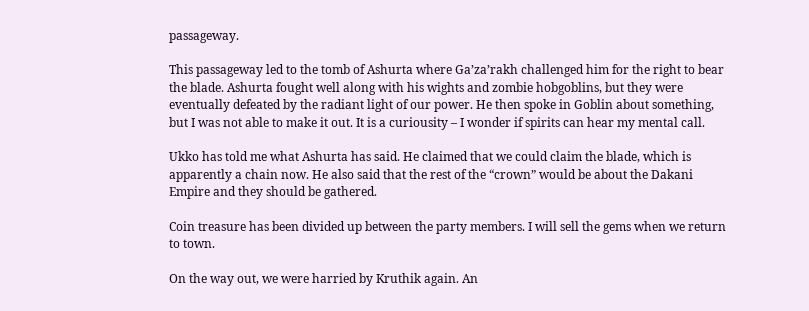passageway.

This passageway led to the tomb of Ashurta where Ga’za’rakh challenged him for the right to bear the blade. Ashurta fought well along with his wights and zombie hobgoblins, but they were eventually defeated by the radiant light of our power. He then spoke in Goblin about something, but I was not able to make it out. It is a curiousity – I wonder if spirits can hear my mental call.

Ukko has told me what Ashurta has said. He claimed that we could claim the blade, which is apparently a chain now. He also said that the rest of the “crown” would be about the Dakani Empire and they should be gathered.

Coin treasure has been divided up between the party members. I will sell the gems when we return to town.

On the way out, we were harried by Kruthik again. An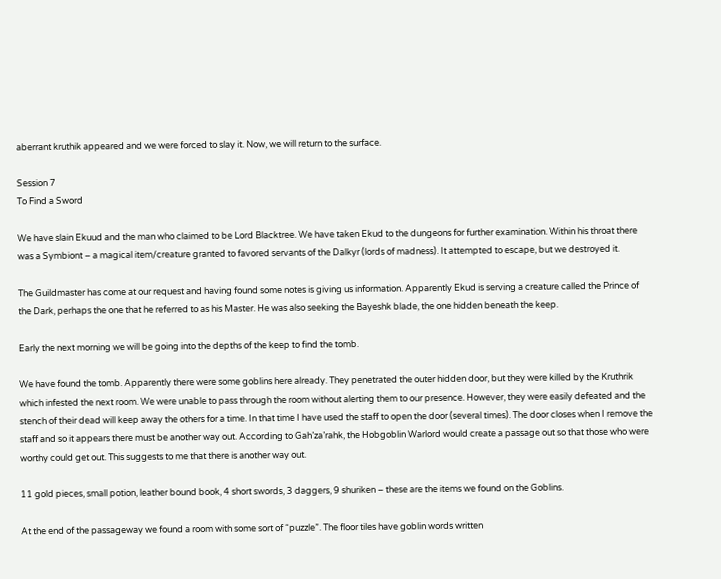aberrant kruthik appeared and we were forced to slay it. Now, we will return to the surface.

Session 7
To Find a Sword

We have slain Ekuud and the man who claimed to be Lord Blacktree. We have taken Ekud to the dungeons for further examination. Within his throat there was a Symbiont – a magical item/creature granted to favored servants of the Dalkyr (lords of madness). It attempted to escape, but we destroyed it.

The Guildmaster has come at our request and having found some notes is giving us information. Apparently Ekud is serving a creature called the Prince of the Dark, perhaps the one that he referred to as his Master. He was also seeking the Bayeshk blade, the one hidden beneath the keep.

Early the next morning we will be going into the depths of the keep to find the tomb.

We have found the tomb. Apparently there were some goblins here already. They penetrated the outer hidden door, but they were killed by the Kruthrik which infested the next room. We were unable to pass through the room without alerting them to our presence. However, they were easily defeated and the stench of their dead will keep away the others for a time. In that time I have used the staff to open the door (several times). The door closes when I remove the staff and so it appears there must be another way out. According to Gah’za’rahk, the Hobgoblin Warlord would create a passage out so that those who were worthy could get out. This suggests to me that there is another way out.

11 gold pieces, small potion, leather bound book, 4 short swords, 3 daggers, 9 shuriken – these are the items we found on the Goblins.

At the end of the passageway we found a room with some sort of “puzzle”. The floor tiles have goblin words written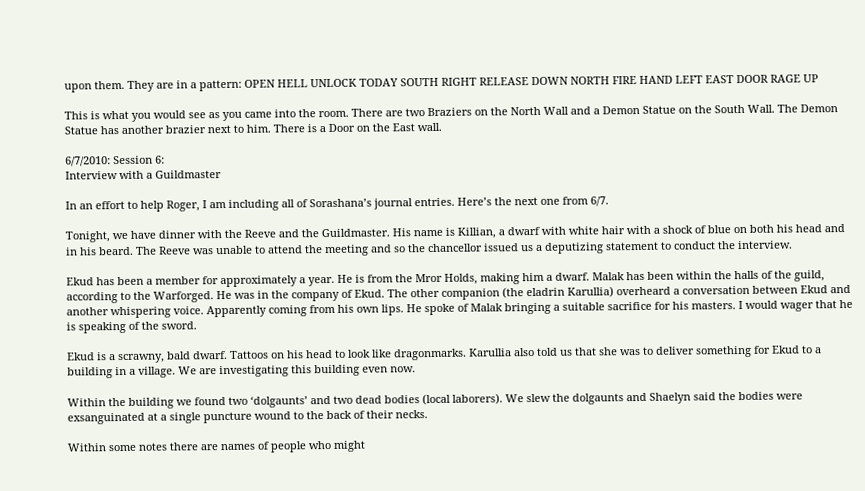upon them. They are in a pattern: OPEN HELL UNLOCK TODAY SOUTH RIGHT RELEASE DOWN NORTH FIRE HAND LEFT EAST DOOR RAGE UP

This is what you would see as you came into the room. There are two Braziers on the North Wall and a Demon Statue on the South Wall. The Demon Statue has another brazier next to him. There is a Door on the East wall.

6/7/2010: Session 6:
Interview with a Guildmaster

In an effort to help Roger, I am including all of Sorashana’s journal entries. Here’s the next one from 6/7.

Tonight, we have dinner with the Reeve and the Guildmaster. His name is Killian, a dwarf with white hair with a shock of blue on both his head and in his beard. The Reeve was unable to attend the meeting and so the chancellor issued us a deputizing statement to conduct the interview.

Ekud has been a member for approximately a year. He is from the Mror Holds, making him a dwarf. Malak has been within the halls of the guild, according to the Warforged. He was in the company of Ekud. The other companion (the eladrin Karullia) overheard a conversation between Ekud and another whispering voice. Apparently coming from his own lips. He spoke of Malak bringing a suitable sacrifice for his masters. I would wager that he is speaking of the sword.

Ekud is a scrawny, bald dwarf. Tattoos on his head to look like dragonmarks. Karullia also told us that she was to deliver something for Ekud to a building in a village. We are investigating this building even now.

Within the building we found two ‘dolgaunts’ and two dead bodies (local laborers). We slew the dolgaunts and Shaelyn said the bodies were exsanguinated at a single puncture wound to the back of their necks.

Within some notes there are names of people who might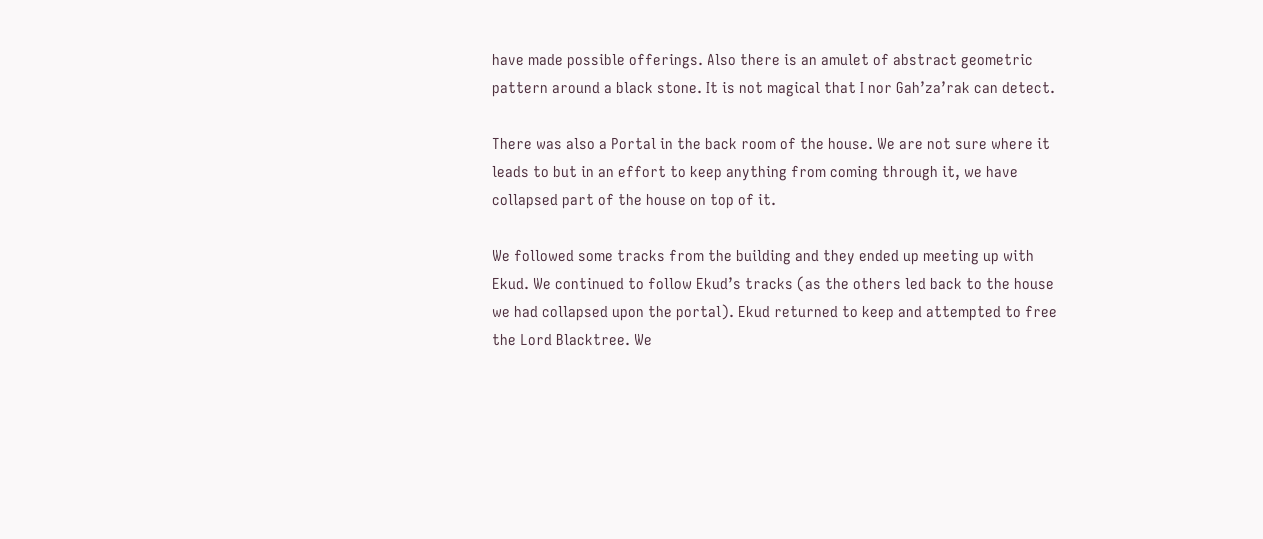have made possible offerings. Also there is an amulet of abstract geometric pattern around a black stone. It is not magical that I nor Gah’za’rak can detect.

There was also a Portal in the back room of the house. We are not sure where it leads to but in an effort to keep anything from coming through it, we have collapsed part of the house on top of it.

We followed some tracks from the building and they ended up meeting up with Ekud. We continued to follow Ekud’s tracks (as the others led back to the house we had collapsed upon the portal). Ekud returned to keep and attempted to free the Lord Blacktree. We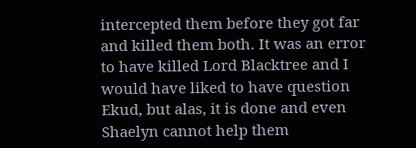intercepted them before they got far and killed them both. It was an error to have killed Lord Blacktree and I would have liked to have question Ekud, but alas, it is done and even Shaelyn cannot help them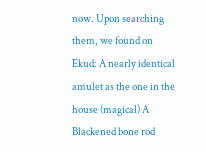now. Upon searching them, we found on Ekud: A nearly identical amulet as the one in the house (magical) A Blackened bone rod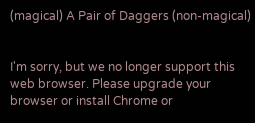(magical) A Pair of Daggers (non-magical)


I'm sorry, but we no longer support this web browser. Please upgrade your browser or install Chrome or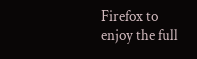Firefox to enjoy the full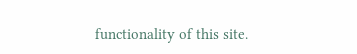functionality of this site.